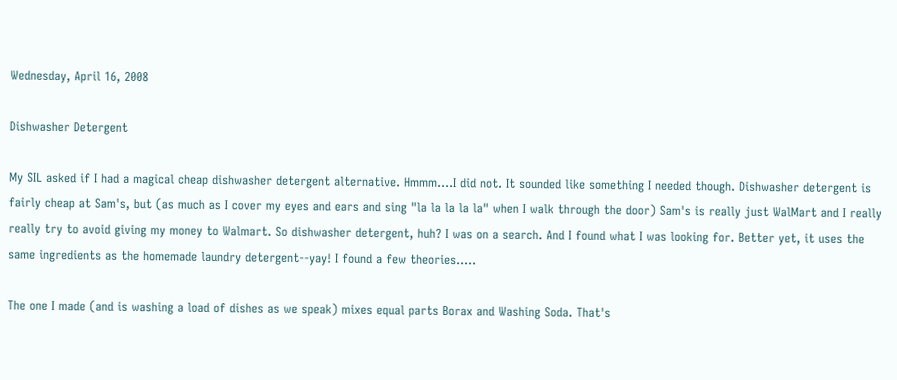Wednesday, April 16, 2008

Dishwasher Detergent

My SIL asked if I had a magical cheap dishwasher detergent alternative. Hmmm....I did not. It sounded like something I needed though. Dishwasher detergent is fairly cheap at Sam's, but (as much as I cover my eyes and ears and sing "la la la la la" when I walk through the door) Sam's is really just WalMart and I really really try to avoid giving my money to Walmart. So dishwasher detergent, huh? I was on a search. And I found what I was looking for. Better yet, it uses the same ingredients as the homemade laundry detergent--yay! I found a few theories.....

The one I made (and is washing a load of dishes as we speak) mixes equal parts Borax and Washing Soda. That's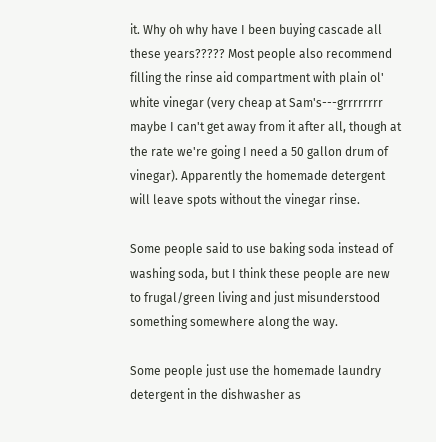it. Why oh why have I been buying cascade all these years????? Most people also recommend filling the rinse aid compartment with plain ol' white vinegar (very cheap at Sam's---grrrrrrrr maybe I can't get away from it after all, though at the rate we're going I need a 50 gallon drum of vinegar). Apparently the homemade detergent will leave spots without the vinegar rinse.

Some people said to use baking soda instead of washing soda, but I think these people are new to frugal/green living and just misunderstood something somewhere along the way.

Some people just use the homemade laundry detergent in the dishwasher as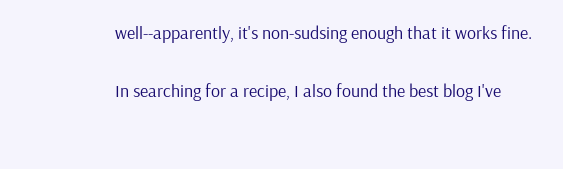well--apparently, it's non-sudsing enough that it works fine.

In searching for a recipe, I also found the best blog I've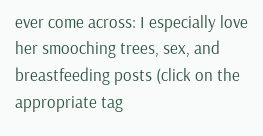ever come across: I especially love her smooching trees, sex, and breastfeeding posts (click on the appropriate tag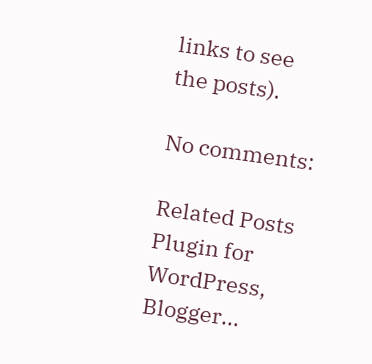links to see the posts).

No comments:

Related Posts Plugin for WordPress, Blogger...